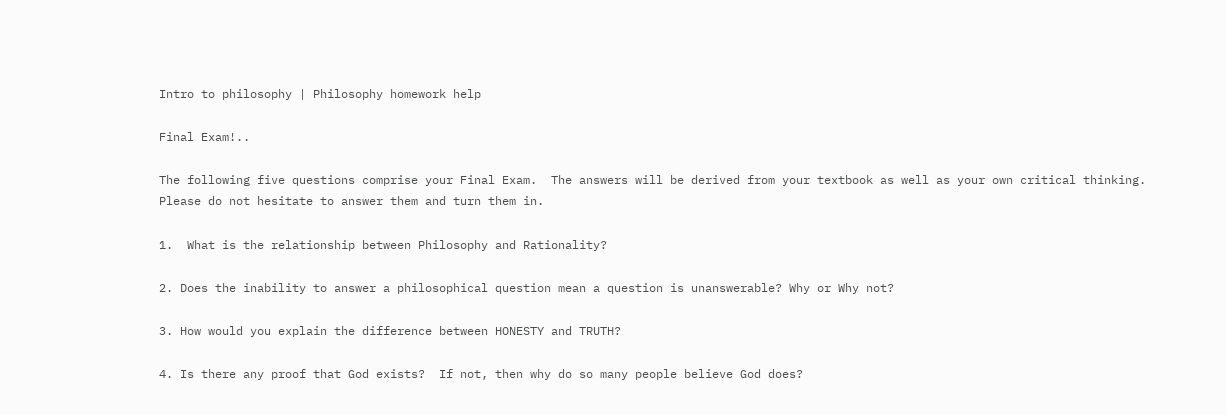Intro to philosophy | Philosophy homework help

Final Exam!..

The following five questions comprise your Final Exam.  The answers will be derived from your textbook as well as your own critical thinking.  Please do not hesitate to answer them and turn them in.

1.  What is the relationship between Philosophy and Rationality?

2. Does the inability to answer a philosophical question mean a question is unanswerable? Why or Why not?

3. How would you explain the difference between HONESTY and TRUTH?

4. Is there any proof that God exists?  If not, then why do so many people believe God does?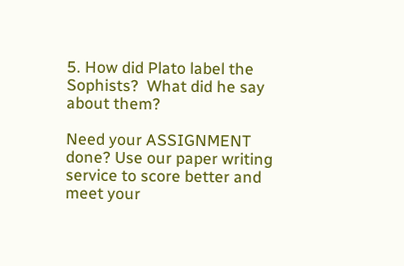5. How did Plato label the Sophists?  What did he say about them?

Need your ASSIGNMENT done? Use our paper writing service to score better and meet your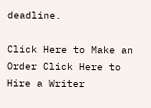deadline.

Click Here to Make an Order Click Here to Hire a Writer